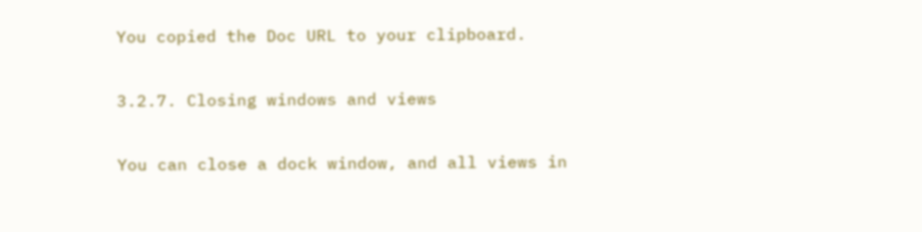You copied the Doc URL to your clipboard.

3.2.7. Closing windows and views

You can close a dock window, and all views in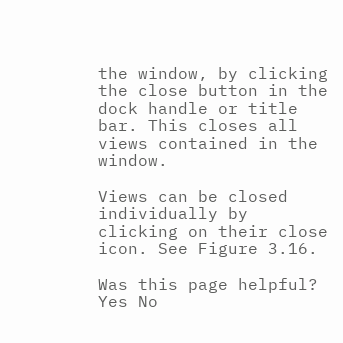the window, by clicking the close button in the dock handle or title bar. This closes all views contained in the window.

Views can be closed individually by clicking on their close icon. See Figure 3.16.

Was this page helpful? Yes No